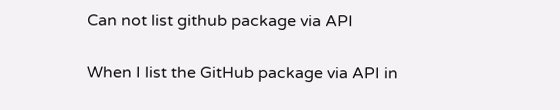Can not list github package via API


When I list the GitHub package via API in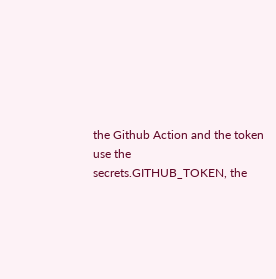the Github Action and the token use the secrets.GITHUB_TOKEN, the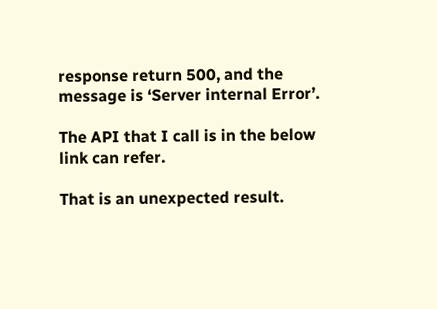response return 500, and the message is ‘Server internal Error’.

The API that I call is in the below link can refer.

That is an unexpected result.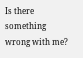Is there something wrong with me?